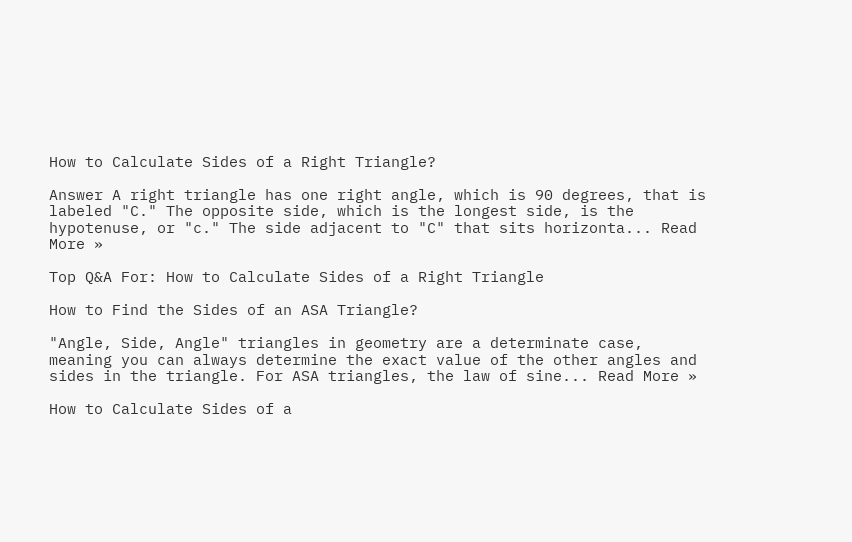How to Calculate Sides of a Right Triangle?

Answer A right triangle has one right angle, which is 90 degrees, that is labeled "C." The opposite side, which is the longest side, is the hypotenuse, or "c." The side adjacent to "C" that sits horizonta... Read More »

Top Q&A For: How to Calculate Sides of a Right Triangle

How to Find the Sides of an ASA Triangle?

"Angle, Side, Angle" triangles in geometry are a determinate case, meaning you can always determine the exact value of the other angles and sides in the triangle. For ASA triangles, the law of sine... Read More »

How to Calculate Sides of a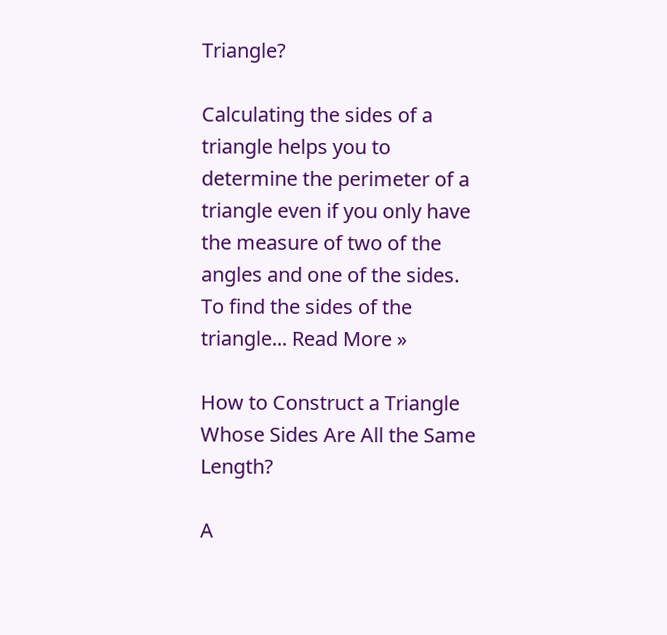Triangle?

Calculating the sides of a triangle helps you to determine the perimeter of a triangle even if you only have the measure of two of the angles and one of the sides. To find the sides of the triangle... Read More »

How to Construct a Triangle Whose Sides Are All the Same Length?

A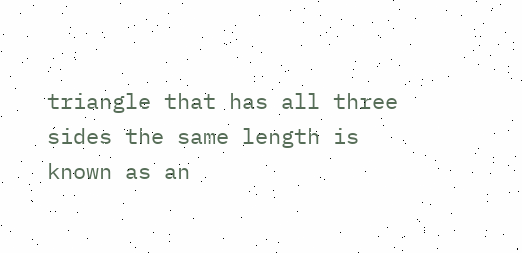triangle that has all three sides the same length is known as an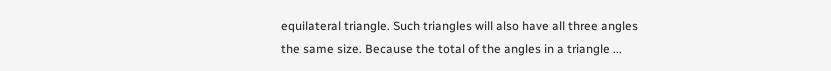equilateral triangle. Such triangles will also have all three angles the same size. Because the total of the angles in a triangle ...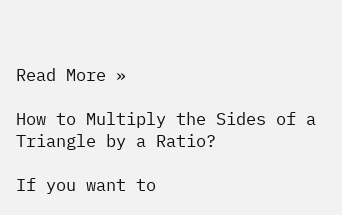Read More »

How to Multiply the Sides of a Triangle by a Ratio?

If you want to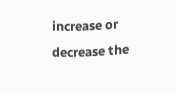increase or decrease the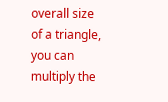overall size of a triangle, you can multiply the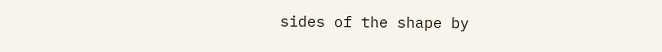sides of the shape by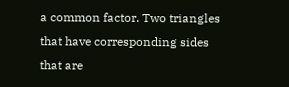a common factor. Two triangles that have corresponding sides that are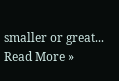smaller or great... Read More »